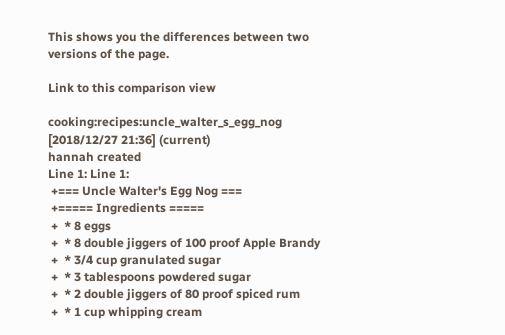This shows you the differences between two versions of the page.

Link to this comparison view

cooking:recipes:uncle_walter_s_egg_nog [2018/12/27 21:36] (current)
hannah created
Line 1: Line 1:
 +=== Uncle Walter's Egg Nog ===
 +===== Ingredients =====
 +  * 8 eggs
 +  * 8 double jiggers of 100 proof Apple Brandy
 +  * 3/4 cup granulated sugar
 +  * 3 tablespoons powdered sugar
 +  * 2 double jiggers of 80 proof spiced rum
 +  * 1 cup whipping cream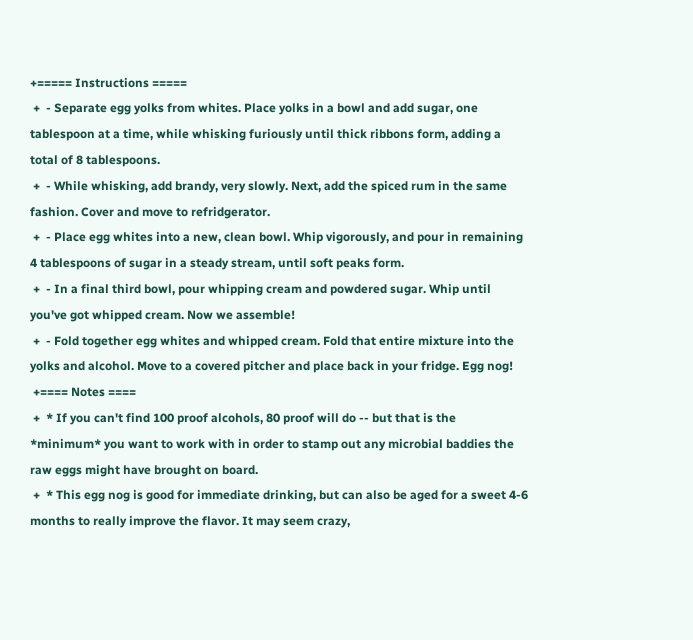+===== Instructions =====
 +  - Separate egg yolks from whites. Place yolks in a bowl and add sugar, one tablespoon at a time, while whisking furiously until thick ribbons form, adding a total of 8 tablespoons.
 +  - While whisking, add brandy, very slowly. Next, add the spiced rum in the same fashion. Cover and move to refridgerator.
 +  - Place egg whites into a new, clean bowl. Whip vigorously, and pour in remaining 4 tablespoons of sugar in a steady stream, until soft peaks form.
 +  - In a final third bowl, pour whipping cream and powdered sugar. Whip until you've got whipped cream. Now we assemble!
 +  - Fold together egg whites and whipped cream. Fold that entire mixture into the yolks and alcohol. Move to a covered pitcher and place back in your fridge. Egg nog!
 +==== Notes ====
 +  * If you can't find 100 proof alcohols, 80 proof will do -- but that is the *minimum* you want to work with in order to stamp out any microbial baddies the raw eggs might have brought on board.
 +  * This egg nog is good for immediate drinking, but can also be aged for a sweet 4-6 months to really improve the flavor. It may seem crazy,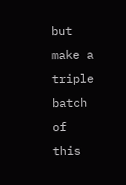but make a triple batch of this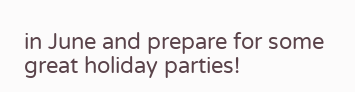in June and prepare for some great holiday parties!